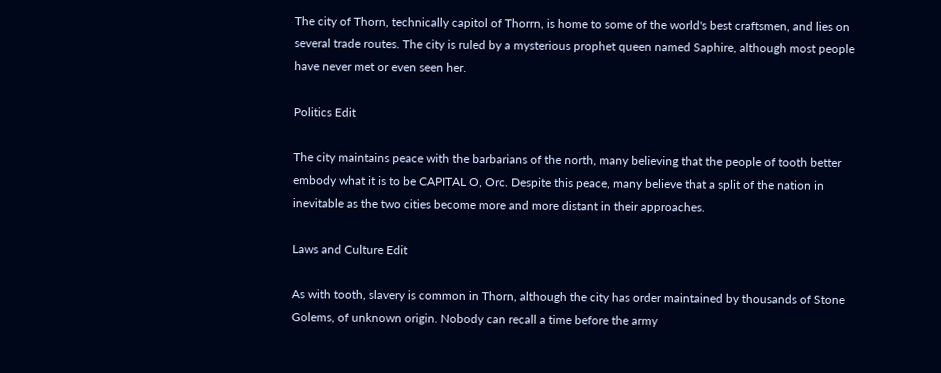The city of Thorn, technically capitol of Thorrn, is home to some of the world's best craftsmen, and lies on several trade routes. The city is ruled by a mysterious prophet queen named Saphire, although most people have never met or even seen her.

Politics Edit

The city maintains peace with the barbarians of the north, many believing that the people of tooth better embody what it is to be CAPITAL O, Orc. Despite this peace, many believe that a split of the nation in inevitable as the two cities become more and more distant in their approaches.

Laws and Culture Edit

As with tooth, slavery is common in Thorn, although the city has order maintained by thousands of Stone Golems, of unknown origin. Nobody can recall a time before the army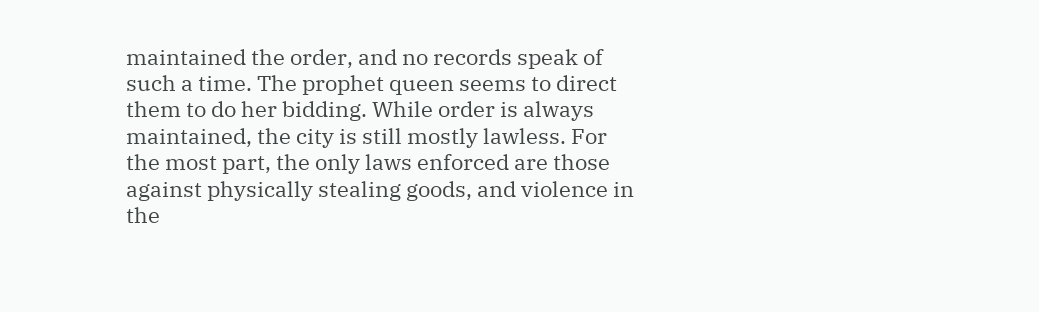maintained the order, and no records speak of such a time. The prophet queen seems to direct them to do her bidding. While order is always maintained, the city is still mostly lawless. For the most part, the only laws enforced are those against physically stealing goods, and violence in the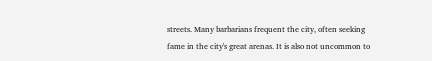streets. Many barbarians frequent the city, often seeking fame in the city's great arenas. It is also not uncommon to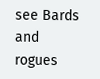see Bards and rogues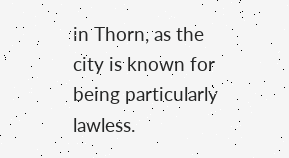in Thorn, as the city is known for being particularly lawless.